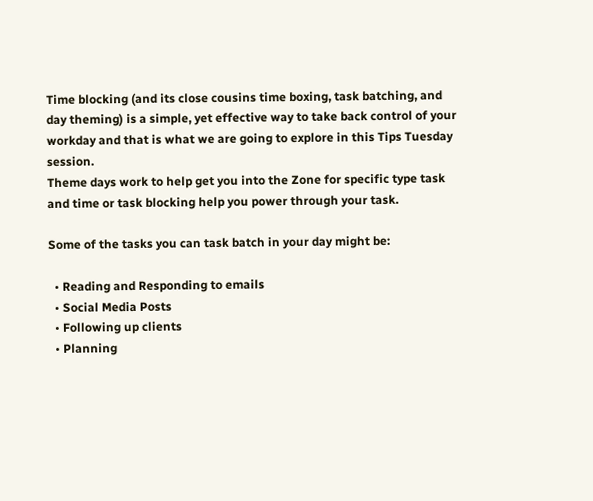Time blocking (and its close cousins time boxing, task batching, and day theming) is a simple, yet effective way to take back control of your workday and that is what we are going to explore in this Tips Tuesday session.
Theme days work to help get you into the Zone for specific type task and time or task blocking help you power through your task.

Some of the tasks you can task batch in your day might be:

  • Reading and Responding to emails
  • Social Media Posts
  • Following up clients
  • Planning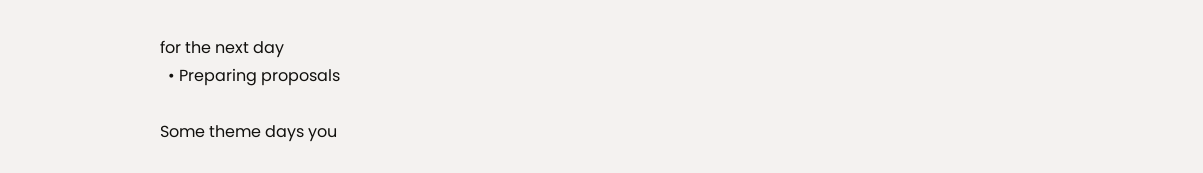for the next day
  • Preparing proposals

Some theme days you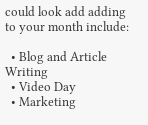could look add adding to your month include:

  • Blog and Article Writing
  • Video Day
  • Marketing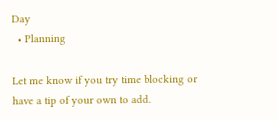Day
  • Planning

Let me know if you try time blocking or have a tip of your own to add.